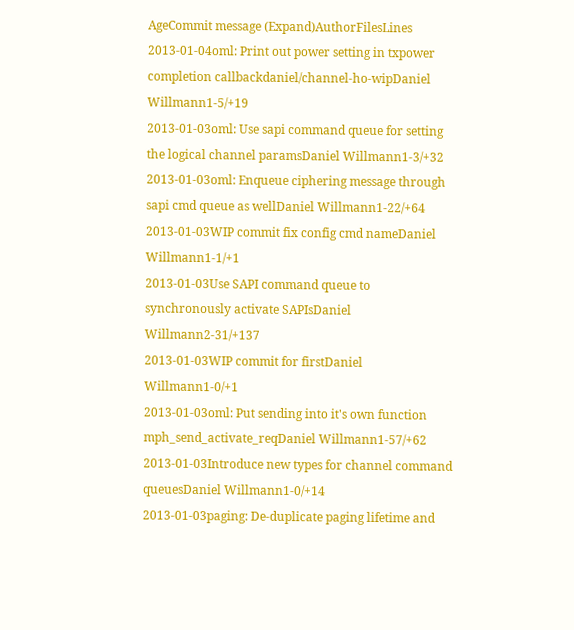AgeCommit message (Expand)AuthorFilesLines
2013-01-04oml: Print out power setting in txpower completion callbackdaniel/channel-ho-wipDaniel Willmann1-5/+19
2013-01-03oml: Use sapi command queue for setting the logical channel paramsDaniel Willmann1-3/+32
2013-01-03oml: Enqueue ciphering message through sapi cmd queue as wellDaniel Willmann1-22/+64
2013-01-03WIP commit fix config cmd nameDaniel Willmann1-1/+1
2013-01-03Use SAPI command queue to synchronously activate SAPIsDaniel Willmann2-31/+137
2013-01-03WIP commit for firstDaniel Willmann1-0/+1
2013-01-03oml: Put sending into it's own function mph_send_activate_reqDaniel Willmann1-57/+62
2013-01-03Introduce new types for channel command queuesDaniel Willmann1-0/+14
2013-01-03paging: De-duplicate paging lifetime and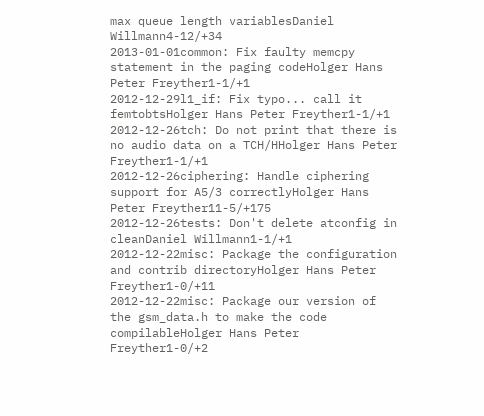max queue length variablesDaniel Willmann4-12/+34
2013-01-01common: Fix faulty memcpy statement in the paging codeHolger Hans Peter Freyther1-1/+1
2012-12-29l1_if: Fix typo... call it femtobtsHolger Hans Peter Freyther1-1/+1
2012-12-26tch: Do not print that there is no audio data on a TCH/HHolger Hans Peter Freyther1-1/+1
2012-12-26ciphering: Handle ciphering support for A5/3 correctlyHolger Hans Peter Freyther11-5/+175
2012-12-26tests: Don't delete atconfig in cleanDaniel Willmann1-1/+1
2012-12-22misc: Package the configuration and contrib directoryHolger Hans Peter Freyther1-0/+11
2012-12-22misc: Package our version of the gsm_data.h to make the code compilableHolger Hans Peter Freyther1-0/+2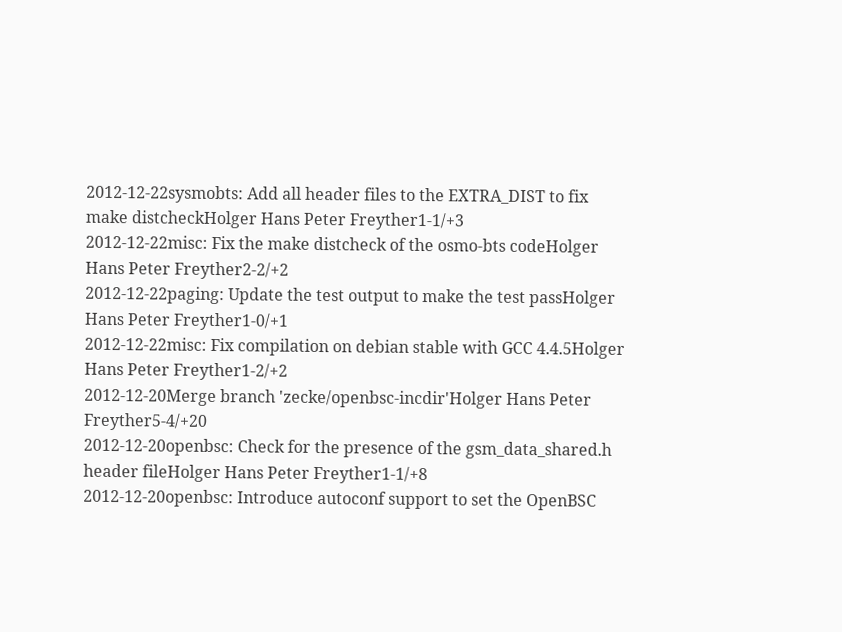2012-12-22sysmobts: Add all header files to the EXTRA_DIST to fix make distcheckHolger Hans Peter Freyther1-1/+3
2012-12-22misc: Fix the make distcheck of the osmo-bts codeHolger Hans Peter Freyther2-2/+2
2012-12-22paging: Update the test output to make the test passHolger Hans Peter Freyther1-0/+1
2012-12-22misc: Fix compilation on debian stable with GCC 4.4.5Holger Hans Peter Freyther1-2/+2
2012-12-20Merge branch 'zecke/openbsc-incdir'Holger Hans Peter Freyther5-4/+20
2012-12-20openbsc: Check for the presence of the gsm_data_shared.h header fileHolger Hans Peter Freyther1-1/+8
2012-12-20openbsc: Introduce autoconf support to set the OpenBSC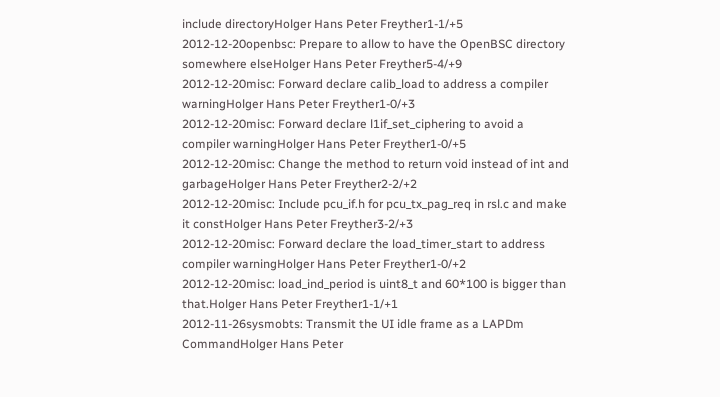include directoryHolger Hans Peter Freyther1-1/+5
2012-12-20openbsc: Prepare to allow to have the OpenBSC directory somewhere elseHolger Hans Peter Freyther5-4/+9
2012-12-20misc: Forward declare calib_load to address a compiler warningHolger Hans Peter Freyther1-0/+3
2012-12-20misc: Forward declare l1if_set_ciphering to avoid a compiler warningHolger Hans Peter Freyther1-0/+5
2012-12-20misc: Change the method to return void instead of int and garbageHolger Hans Peter Freyther2-2/+2
2012-12-20misc: Include pcu_if.h for pcu_tx_pag_req in rsl.c and make it constHolger Hans Peter Freyther3-2/+3
2012-12-20misc: Forward declare the load_timer_start to address compiler warningHolger Hans Peter Freyther1-0/+2
2012-12-20misc: load_ind_period is uint8_t and 60*100 is bigger than that.Holger Hans Peter Freyther1-1/+1
2012-11-26sysmobts: Transmit the UI idle frame as a LAPDm CommandHolger Hans Peter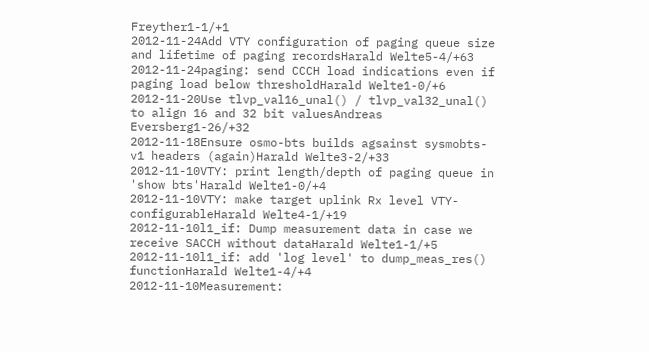Freyther1-1/+1
2012-11-24Add VTY configuration of paging queue size and lifetime of paging recordsHarald Welte5-4/+63
2012-11-24paging: send CCCH load indications even if paging load below thresholdHarald Welte1-0/+6
2012-11-20Use tlvp_val16_unal() / tlvp_val32_unal() to align 16 and 32 bit valuesAndreas Eversberg1-26/+32
2012-11-18Ensure osmo-bts builds agsainst sysmobts-v1 headers (again)Harald Welte3-2/+33
2012-11-10VTY: print length/depth of paging queue in 'show bts'Harald Welte1-0/+4
2012-11-10VTY: make target uplink Rx level VTY-configurableHarald Welte4-1/+19
2012-11-10l1_if: Dump measurement data in case we receive SACCH without dataHarald Welte1-1/+5
2012-11-10l1_if: add 'log level' to dump_meas_res() functionHarald Welte1-4/+4
2012-11-10Measurement: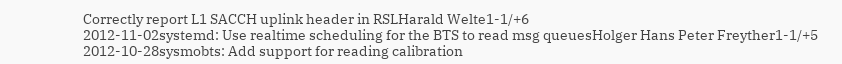Correctly report L1 SACCH uplink header in RSLHarald Welte1-1/+6
2012-11-02systemd: Use realtime scheduling for the BTS to read msg queuesHolger Hans Peter Freyther1-1/+5
2012-10-28sysmobts: Add support for reading calibration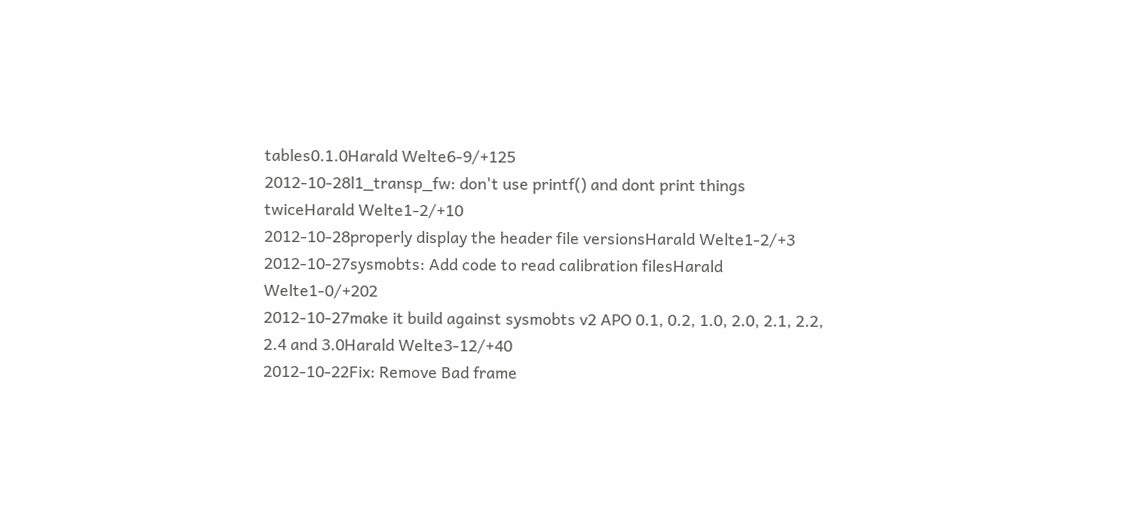tables0.1.0Harald Welte6-9/+125
2012-10-28l1_transp_fw: don't use printf() and dont print things twiceHarald Welte1-2/+10
2012-10-28properly display the header file versionsHarald Welte1-2/+3
2012-10-27sysmobts: Add code to read calibration filesHarald Welte1-0/+202
2012-10-27make it build against sysmobts v2 APO 0.1, 0.2, 1.0, 2.0, 2.1, 2.2, 2.4 and 3.0Harald Welte3-12/+40
2012-10-22Fix: Remove Bad frame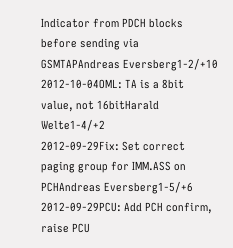Indicator from PDCH blocks before sending via GSMTAPAndreas Eversberg1-2/+10
2012-10-04OML: TA is a 8bit value, not 16bitHarald Welte1-4/+2
2012-09-29Fix: Set correct paging group for IMM.ASS on PCHAndreas Eversberg1-5/+6
2012-09-29PCU: Add PCH confirm, raise PCU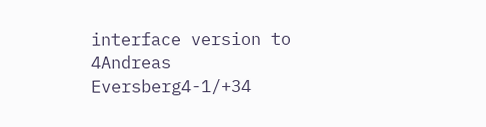interface version to 4Andreas Eversberg4-1/+34